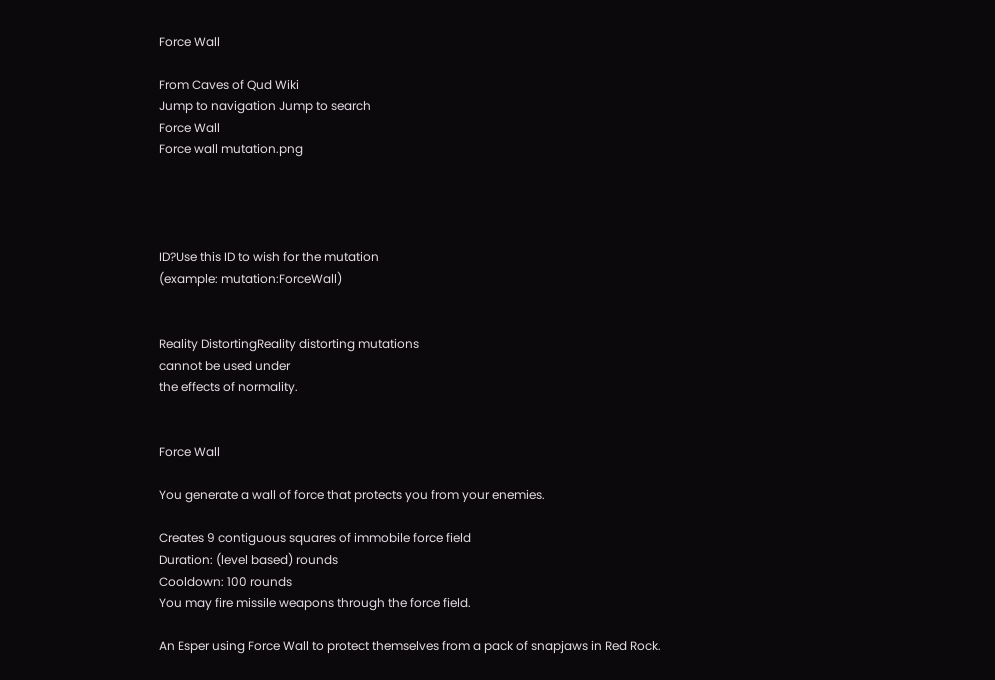Force Wall

From Caves of Qud Wiki
Jump to navigation Jump to search
Force Wall
Force wall mutation.png




ID?Use this ID to wish for the mutation
(example: mutation:ForceWall)


Reality DistortingReality distorting mutations
cannot be used under
the effects of normality.


Force Wall

You generate a wall of force that protects you from your enemies.

Creates 9 contiguous squares of immobile force field
Duration: (level based) rounds
Cooldown: 100 rounds
You may fire missile weapons through the force field.

An Esper using Force Wall to protect themselves from a pack of snapjaws in Red Rock.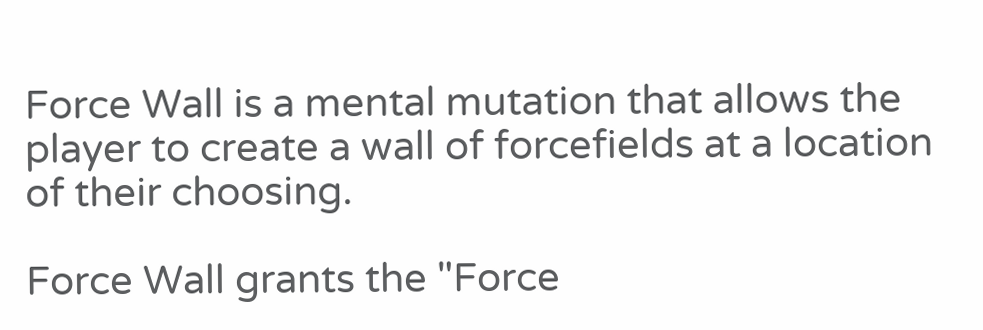Force Wall is a mental mutation that allows the player to create a wall of forcefields at a location of their choosing.

Force Wall grants the "Force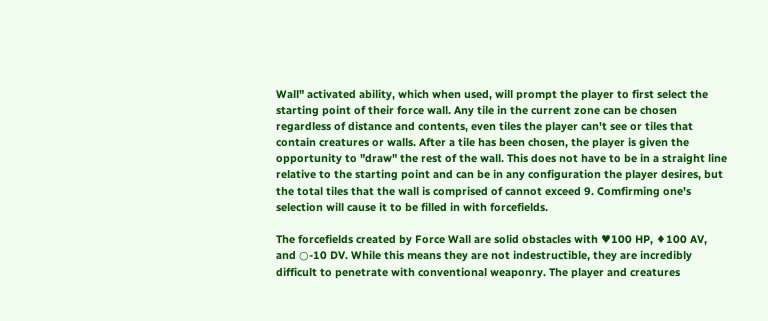Wall" activated ability, which when used, will prompt the player to first select the starting point of their force wall. Any tile in the current zone can be chosen regardless of distance and contents, even tiles the player can't see or tiles that contain creatures or walls. After a tile has been chosen, the player is given the opportunity to "draw" the rest of the wall. This does not have to be in a straight line relative to the starting point and can be in any configuration the player desires, but the total tiles that the wall is comprised of cannot exceed 9. Comfirming one's selection will cause it to be filled in with forcefields.

The forcefields created by Force Wall are solid obstacles with ♥100 HP, ♦100 AV, and ○-10 DV. While this means they are not indestructible, they are incredibly difficult to penetrate with conventional weaponry. The player and creatures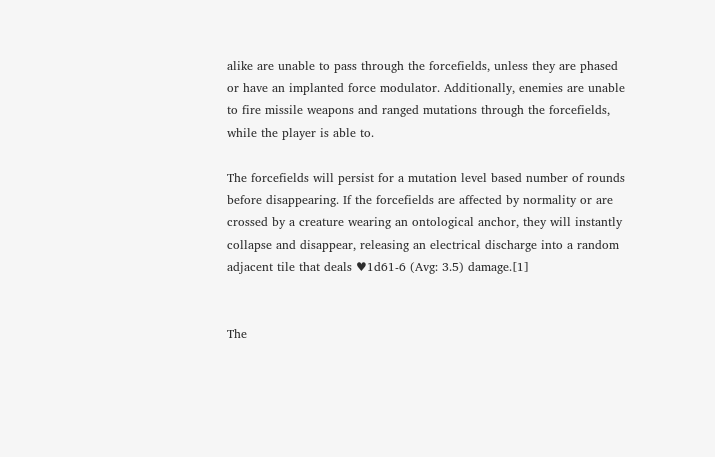alike are unable to pass through the forcefields, unless they are phased or have an implanted force modulator. Additionally, enemies are unable to fire missile weapons and ranged mutations through the forcefields, while the player is able to.

The forcefields will persist for a mutation level based number of rounds before disappearing. If the forcefields are affected by normality or are crossed by a creature wearing an ontological anchor, they will instantly collapse and disappear, releasing an electrical discharge into a random adjacent tile that deals ♥1d61-6 (Avg: 3.5) damage.[1]


The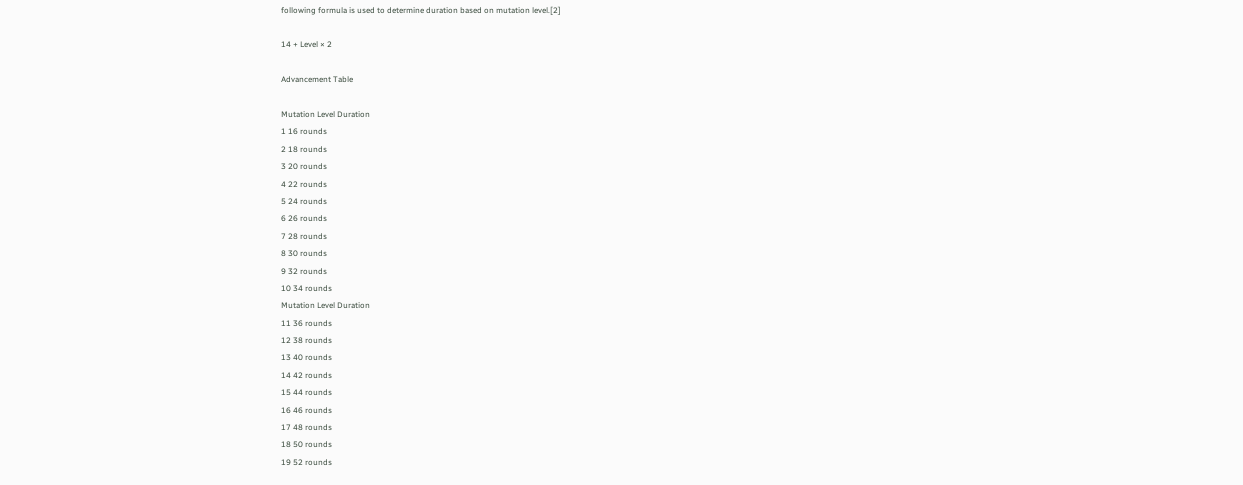following formula is used to determine duration based on mutation level.[2]

14 + Level × 2

Advancement Table

Mutation Level Duration
1 16 rounds
2 18 rounds
3 20 rounds
4 22 rounds
5 24 rounds
6 26 rounds
7 28 rounds
8 30 rounds
9 32 rounds
10 34 rounds
Mutation Level Duration
11 36 rounds
12 38 rounds
13 40 rounds
14 42 rounds
15 44 rounds
16 46 rounds
17 48 rounds
18 50 rounds
19 52 rounds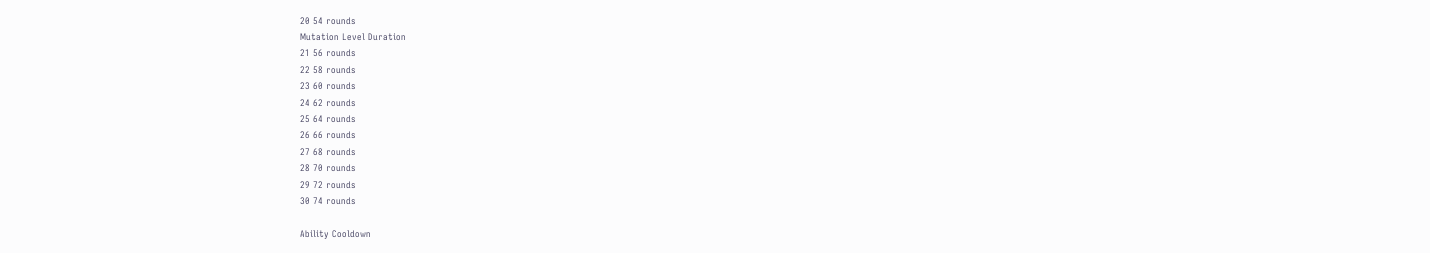20 54 rounds
Mutation Level Duration
21 56 rounds
22 58 rounds
23 60 rounds
24 62 rounds
25 64 rounds
26 66 rounds
27 68 rounds
28 70 rounds
29 72 rounds
30 74 rounds

Ability Cooldown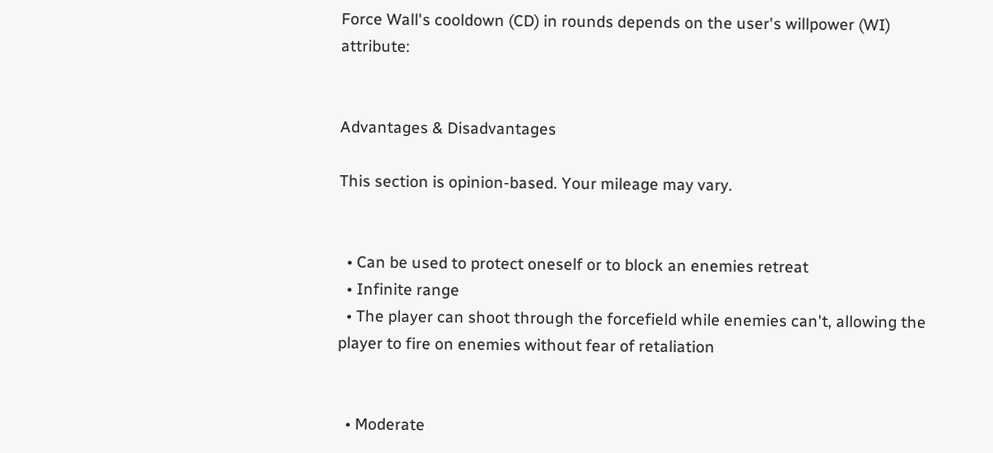Force Wall's cooldown (CD) in rounds depends on the user's willpower (WI) attribute:


Advantages & Disadvantages

This section is opinion-based. Your mileage may vary.


  • Can be used to protect oneself or to block an enemies retreat
  • Infinite range
  • The player can shoot through the forcefield while enemies can't, allowing the player to fire on enemies without fear of retaliation


  • Moderate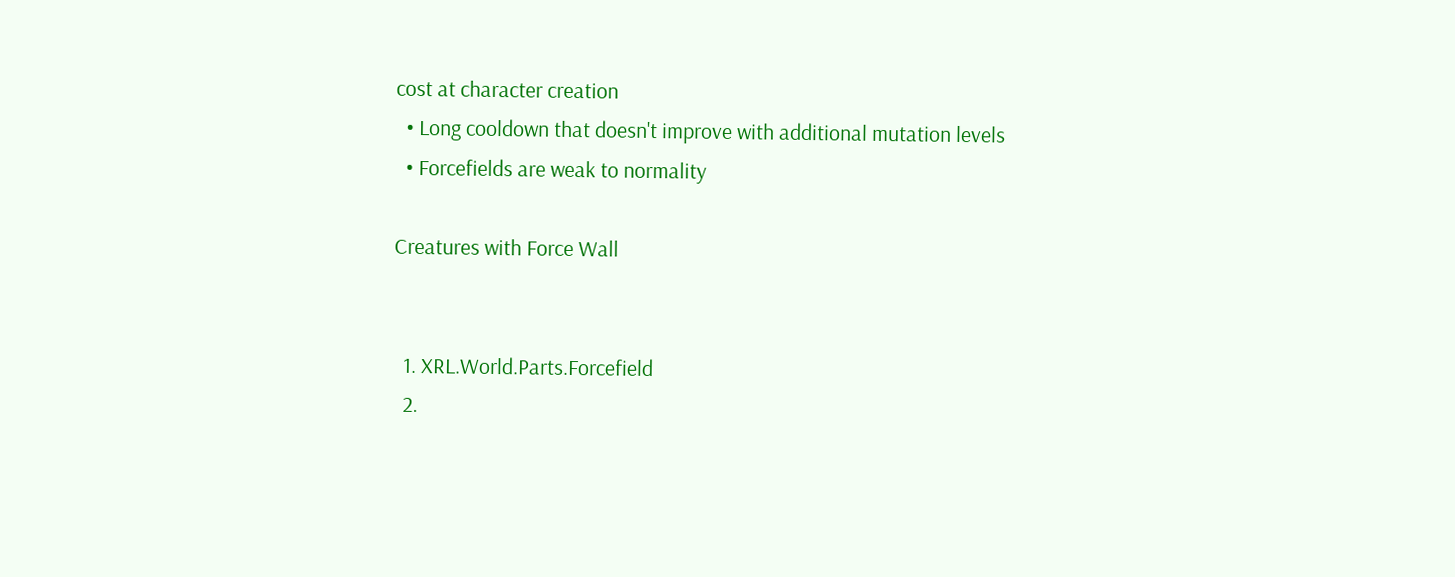cost at character creation
  • Long cooldown that doesn't improve with additional mutation levels
  • Forcefields are weak to normality

Creatures with Force Wall


  1. XRL.World.Parts.Forcefield
  2.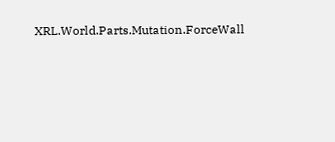XRL.World.Parts.Mutation.ForceWall